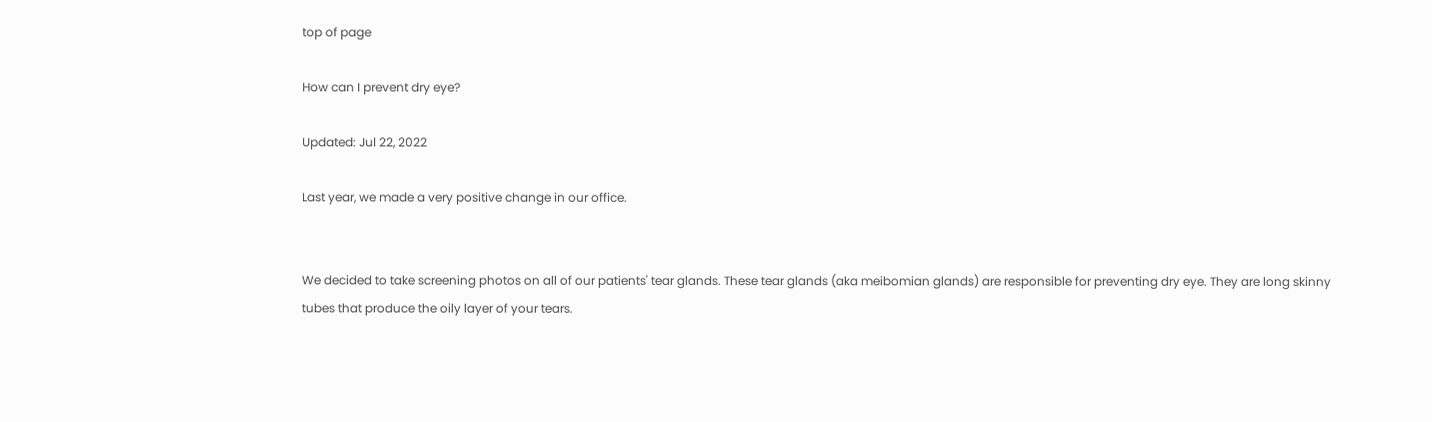top of page

How can I prevent dry eye?

Updated: Jul 22, 2022

Last year, we made a very positive change in our office.


We decided to take screening photos on all of our patients' tear glands. These tear glands (aka meibomian glands) are responsible for preventing dry eye. They are long skinny tubes that produce the oily layer of your tears.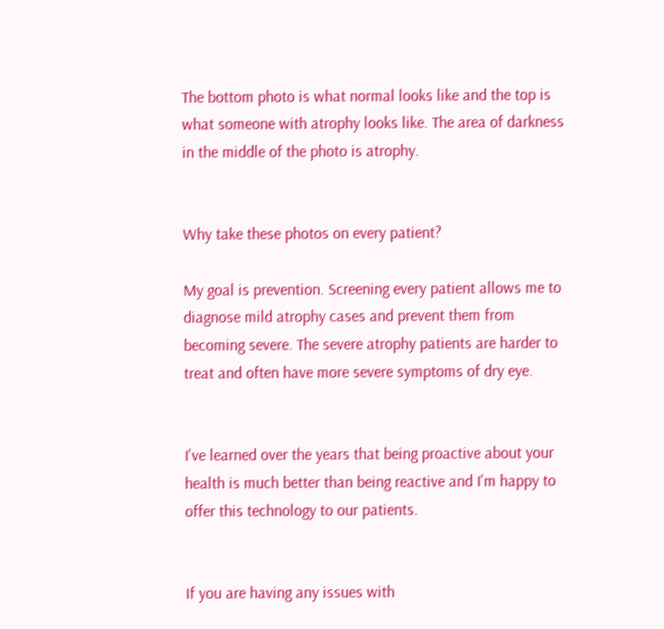The bottom photo is what normal looks like and the top is what someone with atrophy looks like. The area of darkness in the middle of the photo is atrophy.


Why take these photos on every patient?

My goal is prevention. Screening every patient allows me to diagnose mild atrophy cases and prevent them from becoming severe. The severe atrophy patients are harder to treat and often have more severe symptoms of dry eye.


I've learned over the years that being proactive about your health is much better than being reactive and I'm happy to offer this technology to our patients.


If you are having any issues with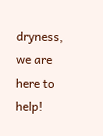dryness, we are here to help!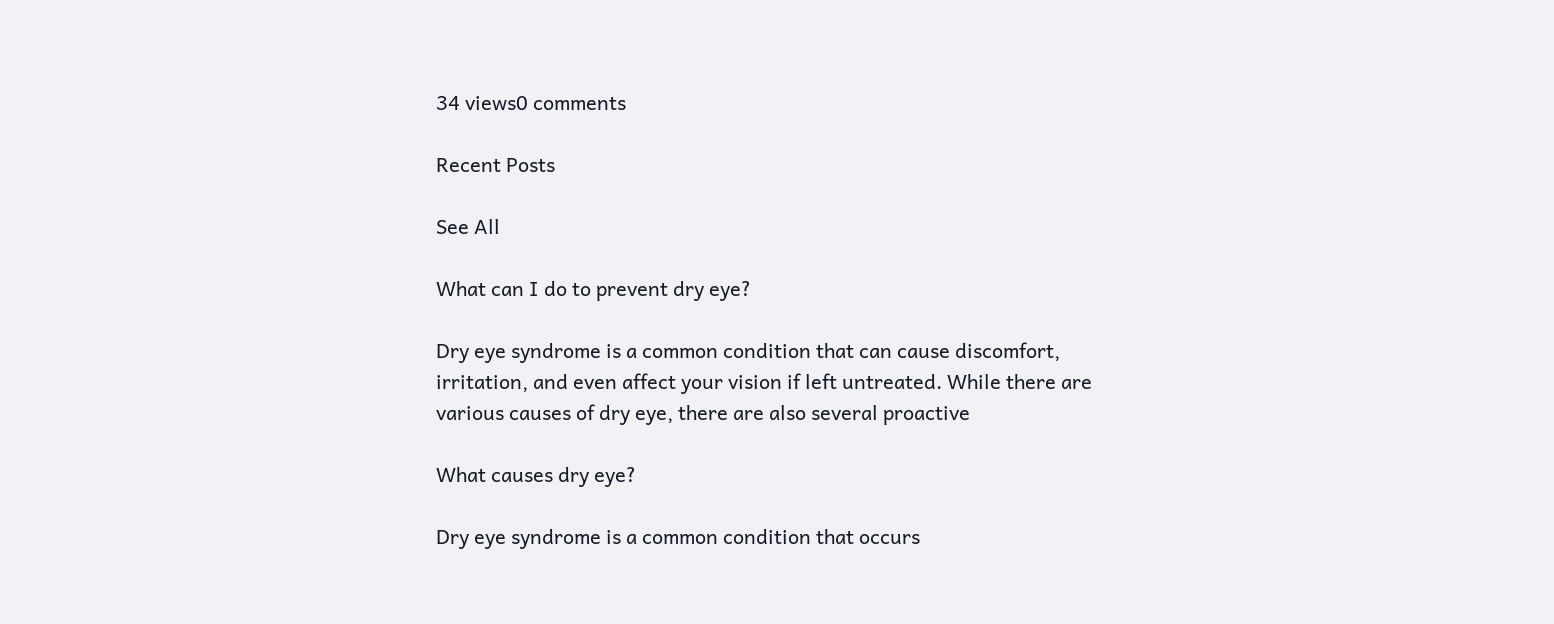34 views0 comments

Recent Posts

See All

What can I do to prevent dry eye?

Dry eye syndrome is a common condition that can cause discomfort, irritation, and even affect your vision if left untreated. While there are various causes of dry eye, there are also several proactive

What causes dry eye?

Dry eye syndrome is a common condition that occurs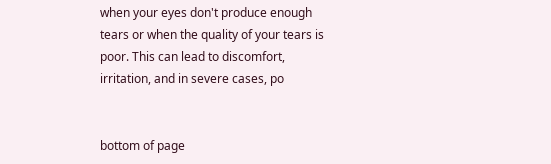when your eyes don't produce enough tears or when the quality of your tears is poor. This can lead to discomfort, irritation, and in severe cases, po


bottom of page